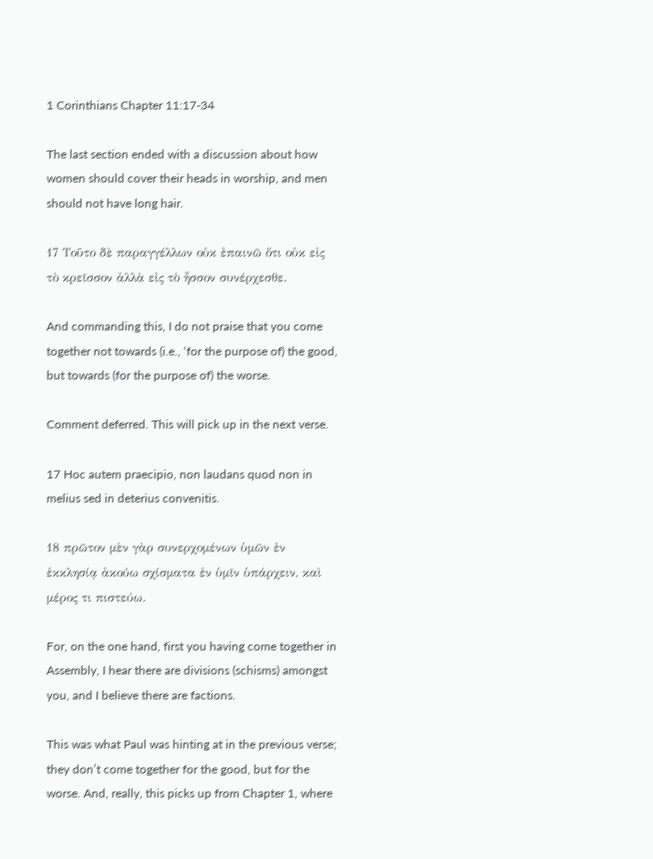1 Corinthians Chapter 11:17-34

The last section ended with a discussion about how women should cover their heads in worship, and men should not have long hair.

17 Τοῦτο δὲ παραγγέλλων οὐκ ἐπαινῶ ὅτι οὐκ εἰς τὸ κρεῖσσον ἀλλὰ εἰς τὸ ἧσσον συνέρχεσθε.

And commanding this, I do not praise that you come together not towards (i.e., ‘for the purpose of) the good, but towards (for the purpose of) the worse.

Comment deferred. This will pick up in the next verse.

17 Hoc autem praecipio, non laudans quod non in melius sed in deterius convenitis.

18 πρῶτον μὲν γὰρ συνερχομένων ὑμῶν ἐν ἐκκλησίᾳ ἀκούω σχίσματα ἐν ὑμῖν ὑπάρχειν, καὶ μέρος τι πιστεύω.

For, on the one hand, first you having come together in Assembly, I hear there are divisions (schisms) amongst you, and I believe there are factions.

This was what Paul was hinting at in the previous verse; they don’t come together for the good, but for the worse. And, really, this picks up from Chapter 1, where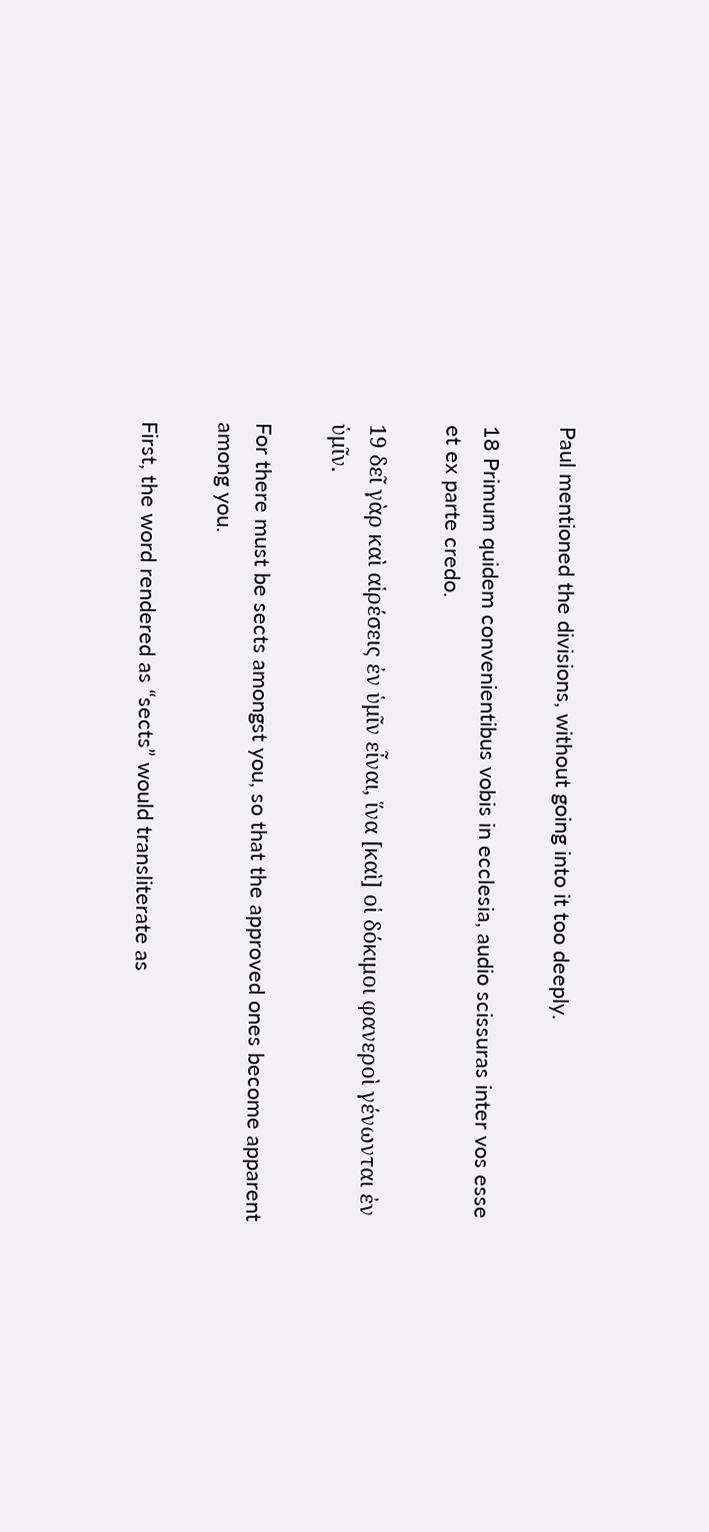Paul mentioned the divisions, without going into it too deeply.

18 Primum quidem convenientibus vobis in ecclesia, audio scissuras inter vos esse et ex parte credo.

19 δεῖ γὰρ καὶ αἱρέσεις ἐν ὑμῖν εἶναι, ἵνα [καὶ] οἱ δόκιμοι φανεροὶ γένωνται ἐν ὑμῖν.

For there must be sects amongst you, so that the approved ones become apparent among you.

First, the word rendered as “sects” would transliterate as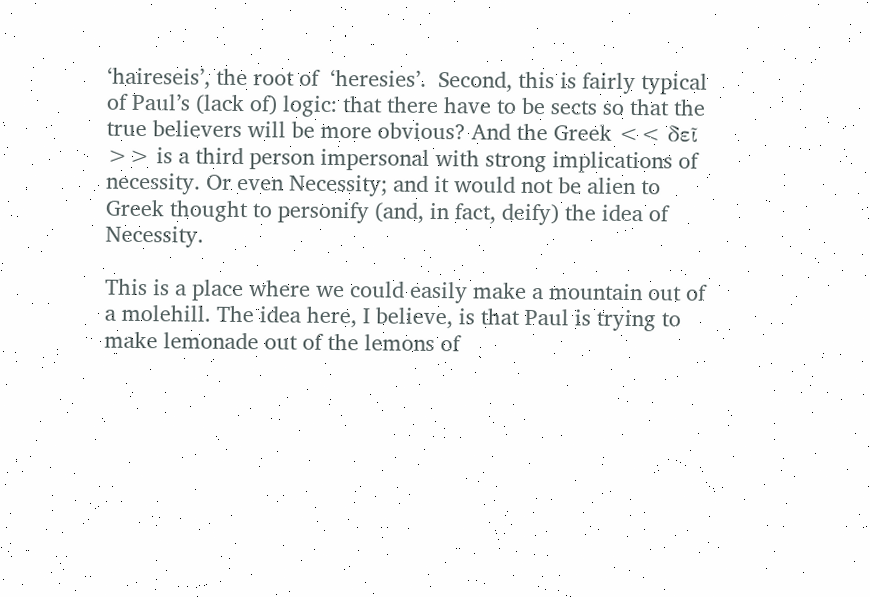‘haireseis’, the root of  ‘heresies’.  Second, this is fairly typical of Paul’s (lack of) logic: that there have to be sects so that the true believers will be more obvious? And the Greek << δεῖ >> is a third person impersonal with strong implications of necessity. Or even Necessity; and it would not be alien to Greek thought to personify (and, in fact, deify) the idea of Necessity.

This is a place where we could easily make a mountain out of a molehill. The idea here, I believe, is that Paul is trying to make lemonade out of the lemons of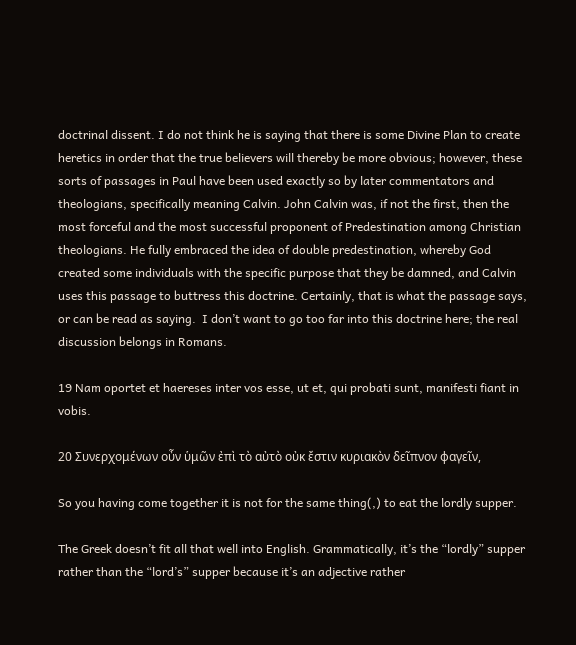doctrinal dissent. I do not think he is saying that there is some Divine Plan to create heretics in order that the true believers will thereby be more obvious; however, these sorts of passages in Paul have been used exactly so by later commentators and theologians, specifically meaning Calvin. John Calvin was, if not the first, then the most forceful and the most successful proponent of Predestination among Christian theologians. He fully embraced the idea of double predestination, whereby God created some individuals with the specific purpose that they be damned, and Calvin uses this passage to buttress this doctrine. Certainly, that is what the passage says, or can be read as saying.  I don’t want to go too far into this doctrine here; the real discussion belongs in Romans.

19 Nam oportet et haereses inter vos esse, ut et, qui probati sunt, manifesti fiant in vobis.

20 Συνερχομένων οὖν ὑμῶν ἐπὶ τὸ αὐτὸ οὐκ ἔστιν κυριακὸν δεῖπνον φαγεῖν,

So you having come together it is not for the same thing(,) to eat the lordly supper.

The Greek doesn’t fit all that well into English. Grammatically, it’s the “lordly” supper rather than the “lord’s” supper because it’s an adjective rather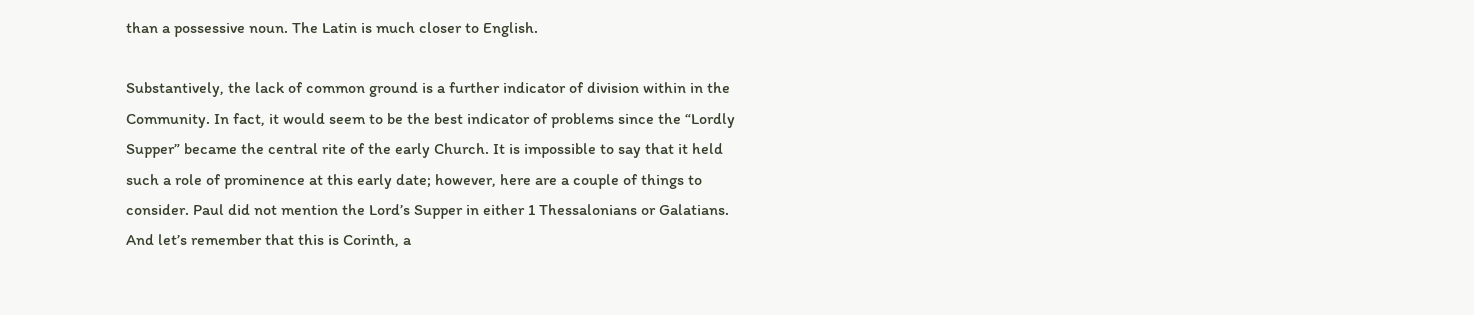than a possessive noun. The Latin is much closer to English.

Substantively, the lack of common ground is a further indicator of division within in the Community. In fact, it would seem to be the best indicator of problems since the “Lordly Supper” became the central rite of the early Church. It is impossible to say that it held such a role of prominence at this early date; however, here are a couple of things to consider. Paul did not mention the Lord’s Supper in either 1 Thessalonians or Galatians. And let’s remember that this is Corinth, a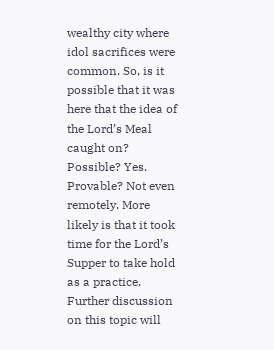wealthy city where idol sacrifices were common. So, is it possible that it was here that the idea of the Lord’s Meal caught on? Possible? Yes. Provable? Not even remotely. More likely is that it took time for the Lord’s Supper to take hold as a practice. Further discussion on this topic will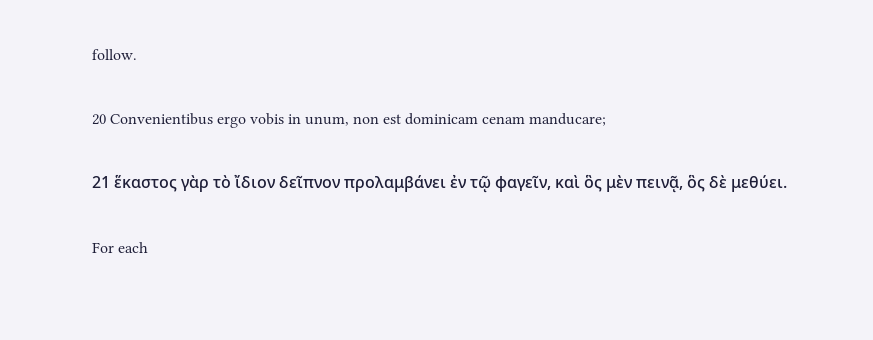follow.

20 Convenientibus ergo vobis in unum, non est dominicam cenam manducare;

21 ἕκαστος γὰρ τὸ ἴδιον δεῖπνον προλαμβάνει ἐν τῷ φαγεῖν, καὶ ὃς μὲν πεινᾷ, ὃς δὲ μεθύει.

For each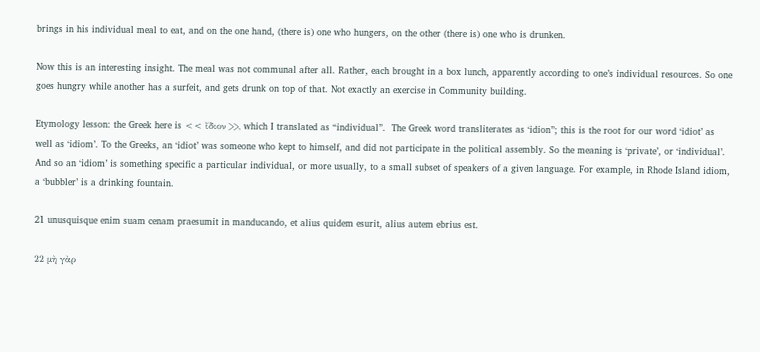brings in his individual meal to eat, and on the one hand, (there is) one who hungers, on the other (there is) one who is drunken.

Now this is an interesting insight. The meal was not communal after all. Rather, each brought in a box lunch, apparently according to one’s individual resources. So one goes hungry while another has a surfeit, and gets drunk on top of that. Not exactly an exercise in Community building.

Etymology lesson: the Greek here is << ἴδιον >>, which I translated as “individual”.  The Greek word transliterates as ‘idion”; this is the root for our word ‘idiot’ as well as ‘idiom’. To the Greeks, an ‘idiot’ was someone who kept to himself, and did not participate in the political assembly. So the meaning is ‘private’, or ‘individual’. And so an ‘idiom’ is something specific a particular individual, or more usually, to a small subset of speakers of a given language. For example, in Rhode Island idiom, a ‘bubbler’ is a drinking fountain.

21 unusquisque enim suam cenam praesumit in manducando, et alius quidem esurit, alius autem ebrius est.

22 μὴ γὰρ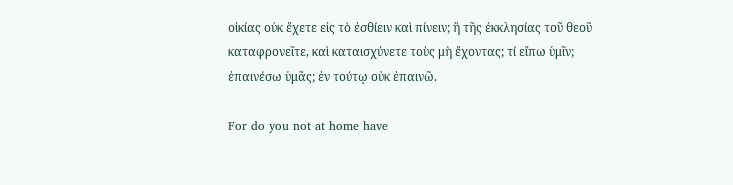οἰκίας οὐκ ἔχετε εἰς τὸ ἐσθίειν καὶ πίνειν; ἢ τῆς ἐκκλησίας τοῦ θεοῦ καταφρονεῖτε, καὶ καταισχύνετε τοὺς μὴ ἔχοντας; τί εἴπω ὑμῖν; ἐπαινέσω ὑμᾶς; ἐν τούτῳ οὐκ ἐπαινῶ.

For do you not at home have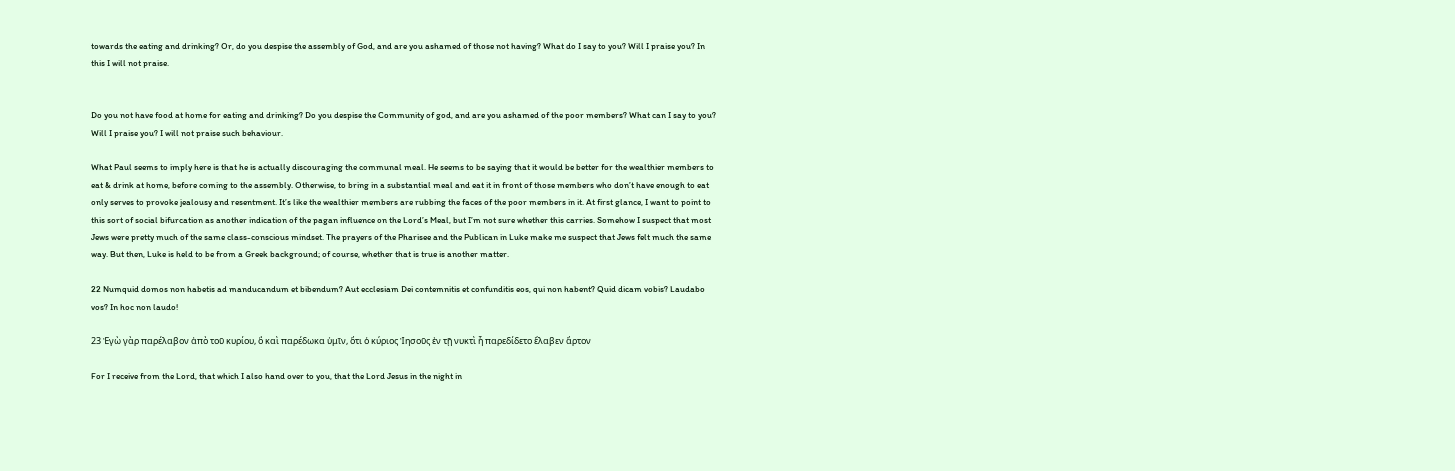towards the eating and drinking? Or, do you despise the assembly of God, and are you ashamed of those not having? What do I say to you? Will I praise you? In this I will not praise.


Do you not have food at home for eating and drinking? Do you despise the Community of god, and are you ashamed of the poor members? What can I say to you? Will I praise you? I will not praise such behaviour.

What Paul seems to imply here is that he is actually discouraging the communal meal. He seems to be saying that it would be better for the wealthier members to eat & drink at home, before coming to the assembly. Otherwise, to bring in a substantial meal and eat it in front of those members who don’t have enough to eat only serves to provoke jealousy and resentment. It’s like the wealthier members are rubbing the faces of the poor members in it. At first glance, I want to point to this sort of social bifurcation as another indication of the pagan influence on the Lord’s Meal, but I’m not sure whether this carries. Somehow I suspect that most Jews were pretty much of the same class-conscious mindset. The prayers of the Pharisee and the Publican in Luke make me suspect that Jews felt much the same way. But then, Luke is held to be from a Greek background; of course, whether that is true is another matter.

22 Numquid domos non habetis ad manducandum et bibendum? Aut ecclesiam Dei contemnitis et confunditis eos, qui non habent? Quid dicam vobis? Laudabo vos? In hoc non laudo!

23 Ἐγὼ γὰρ παρέλαβον ἀπὸ τοῦ κυρίου, ὃ καὶ παρέδωκα ὑμῖν, ὅτι ὁ κύριος Ἰησοῦς ἐν τῇ νυκτὶ ἧ παρεδίδετο ἔλαβεν ἄρτον

For I receive from the Lord, that which I also hand over to you, that the Lord Jesus in the night in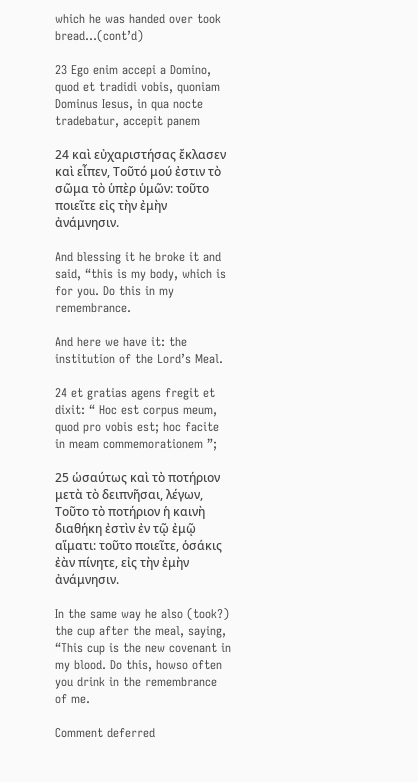which he was handed over took bread…(cont’d)

23 Ego enim accepi a Domino, quod et tradidi vobis, quoniam Dominus Iesus, in qua nocte tradebatur, accepit panem

24 καὶ εὐχαριστήσας ἔκλασεν καὶ εἶπεν, Τοῦτό μού ἐστιν τὸ σῶμα τὸ ὑπὲρ ὑμῶν: τοῦτο ποιεῖτε εἰς τὴν ἐμὴν ἀνάμνησιν.

And blessing it he broke it and said, “this is my body, which is for you. Do this in my remembrance.

And here we have it: the institution of the Lord’s Meal.

24 et gratias agens fregit et dixit: “ Hoc est corpus meum, quod pro vobis est; hoc facite in meam commemorationem ”;

25 ὡσαύτως καὶ τὸ ποτήριον μετὰ τὸ δειπνῆσαι, λέγων, Τοῦτο τὸ ποτήριον ἡ καινὴ διαθήκη ἐστὶν ἐν τῷ ἐμῷ αἵματι: τοῦτο ποιεῖτε, ὁσάκις ἐὰν πίνητε, εἰς τὴν ἐμὴν ἀνάμνησιν.

In the same way he also (took?) the cup after the meal, saying, “This cup is the new covenant in my blood. Do this, howso often you drink in the remembrance of me.

Comment deferred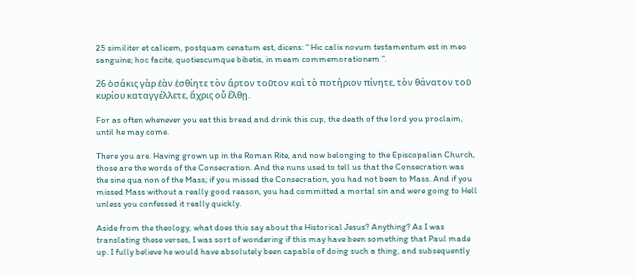25 similiter et calicem, postquam cenatum est, dicens: “ Hic calix novum testamentum est in meo sanguine; hoc facite, quotiescumque bibetis, in meam commemorationem ”.

26 ὁσάκις γὰρ ἐὰν ἐσθίητε τὸν ἄρτον τοῦτον καὶ τὸ ποτήριον πίνητε, τὸν θάνατον τοῦ κυρίου καταγγέλλετε, ἄχρις οὗ ἔλθῃ.

For as often whenever you eat this bread and drink this cup, the death of the lord you proclaim, until he may come.

There you are. Having grown up in the Roman Rite, and now belonging to the Episcopalian Church, those are the words of the Consecration. And the nuns used to tell us that the Consecration was the sine qua non of the Mass; if you missed the Consecration, you had not been to Mass. And if you missed Mass without a really good reason, you had committed a mortal sin and were going to Hell unless you confessed it really quickly.

Aside from the theology, what does this say about the Historical Jesus? Anything? As I was translating these verses, I was sort of wondering if this may have been something that Paul made up. I fully believe he would have absolutely been capable of doing such a thing, and subsequently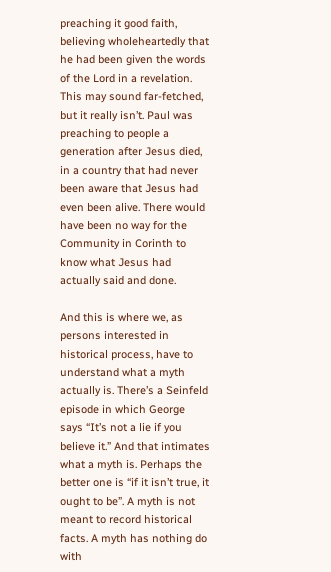preaching it good faith, believing wholeheartedly that he had been given the words of the Lord in a revelation. This may sound far-fetched, but it really isn’t. Paul was preaching to people a generation after Jesus died, in a country that had never been aware that Jesus had even been alive. There would have been no way for the Community in Corinth to know what Jesus had actually said and done.

And this is where we, as persons interested in historical process, have to understand what a myth actually is. There’s a Seinfeld episode in which George says “It’s not a lie if you believe it.” And that intimates what a myth is. Perhaps the better one is “if it isn’t true, it ought to be”. A myth is not meant to record historical facts. A myth has nothing do with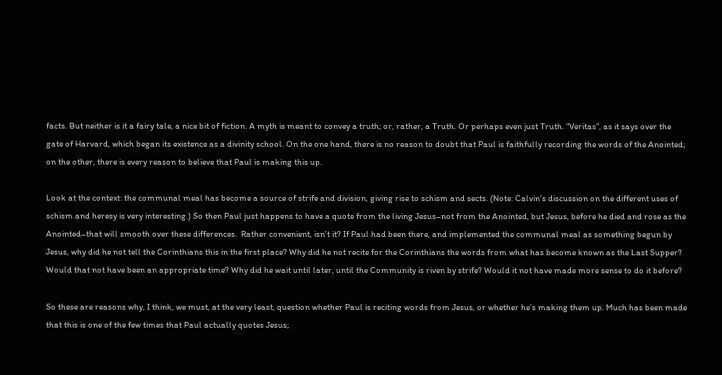facts. But neither is it a fairy tale, a nice bit of fiction. A myth is meant to convey a truth; or, rather, a Truth. Or perhaps even just Truth. “Veritas”, as it says over the gate of Harvard, which began its existence as a divinity school. On the one hand, there is no reason to doubt that Paul is faithfully recording the words of the Anointed; on the other, there is every reason to believe that Paul is making this up.

Look at the context: the communal meal has become a source of strife and division, giving rise to schism and sects. (Note: Calvin’s discussion on the different uses of schism and heresy is very interesting.) So then Paul just happens to have a quote from the living Jesus–not from the Anointed, but Jesus, before he died and rose as the Anointed–that will smooth over these differences.  Rather convenient, isn’t it? If Paul had been there, and implemented the communal meal as something begun by Jesus, why did he not tell the Corinthians this in the first place? Why did he not recite for the Corinthians the words from what has become known as the Last Supper? Would that not have been an appropriate time? Why did he wait until later, until the Community is riven by strife? Would it not have made more sense to do it before?

So these are reasons why, I think, we must, at the very least, question whether Paul is reciting words from Jesus, or whether he’s making them up. Much has been made that this is one of the few times that Paul actually quotes Jesus;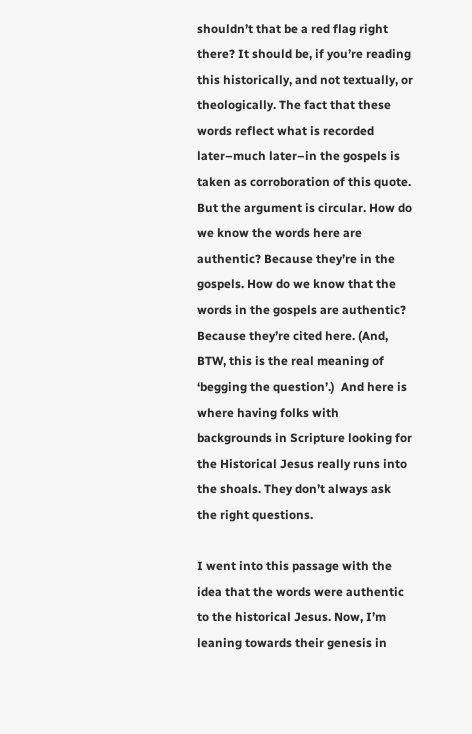shouldn’t that be a red flag right there? It should be, if you’re reading this historically, and not textually, or theologically. The fact that these words reflect what is recorded later–much later–in the gospels is taken as corroboration of this quote. But the argument is circular. How do we know the words here are authentic? Because they’re in the gospels. How do we know that the words in the gospels are authentic? Because they’re cited here. (And, BTW, this is the real meaning of ‘begging the question’.)  And here is where having folks with backgrounds in Scripture looking for the Historical Jesus really runs into the shoals. They don’t always ask the right questions.

I went into this passage with the idea that the words were authentic to the historical Jesus. Now, I’m leaning towards their genesis in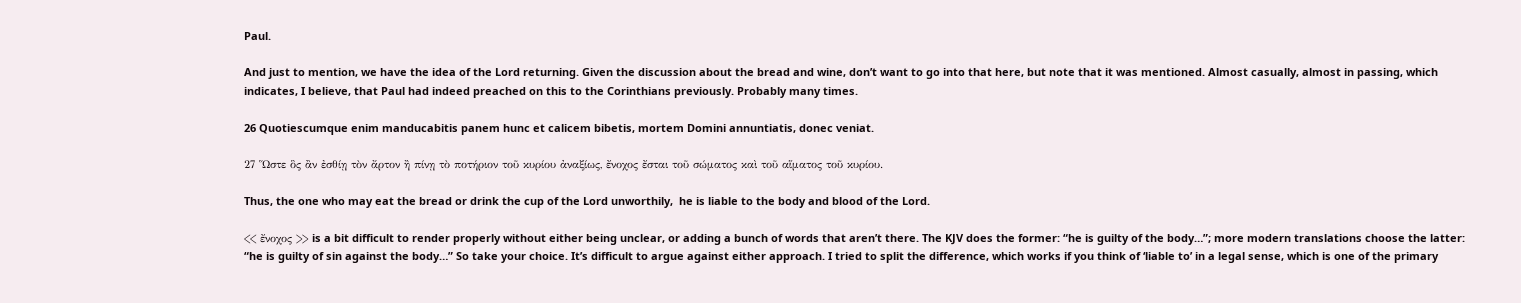Paul.

And just to mention, we have the idea of the Lord returning. Given the discussion about the bread and wine, don’t want to go into that here, but note that it was mentioned. Almost casually, almost in passing, which indicates, I believe, that Paul had indeed preached on this to the Corinthians previously. Probably many times.

26 Quotiescumque enim manducabitis panem hunc et calicem bibetis, mortem Domini annuntiatis, donec veniat.

27 Ὥστε ὃς ἂν ἐσθίῃ τὸν ἄρτον ἢ πίνῃ τὸ ποτήριον τοῦ κυρίου ἀναξίως, ἔνοχος ἔσται τοῦ σώματος καὶ τοῦ αἵματος τοῦ κυρίου.

Thus, the one who may eat the bread or drink the cup of the Lord unworthily,  he is liable to the body and blood of the Lord.

<< ἔνοχος >> is a bit difficult to render properly without either being unclear, or adding a bunch of words that aren’t there. The KJV does the former: “he is guilty of the body…”; more modern translations choose the latter: “he is guilty of sin against the body…” So take your choice. It’s difficult to argue against either approach. I tried to split the difference, which works if you think of ‘liable to’ in a legal sense, which is one of the primary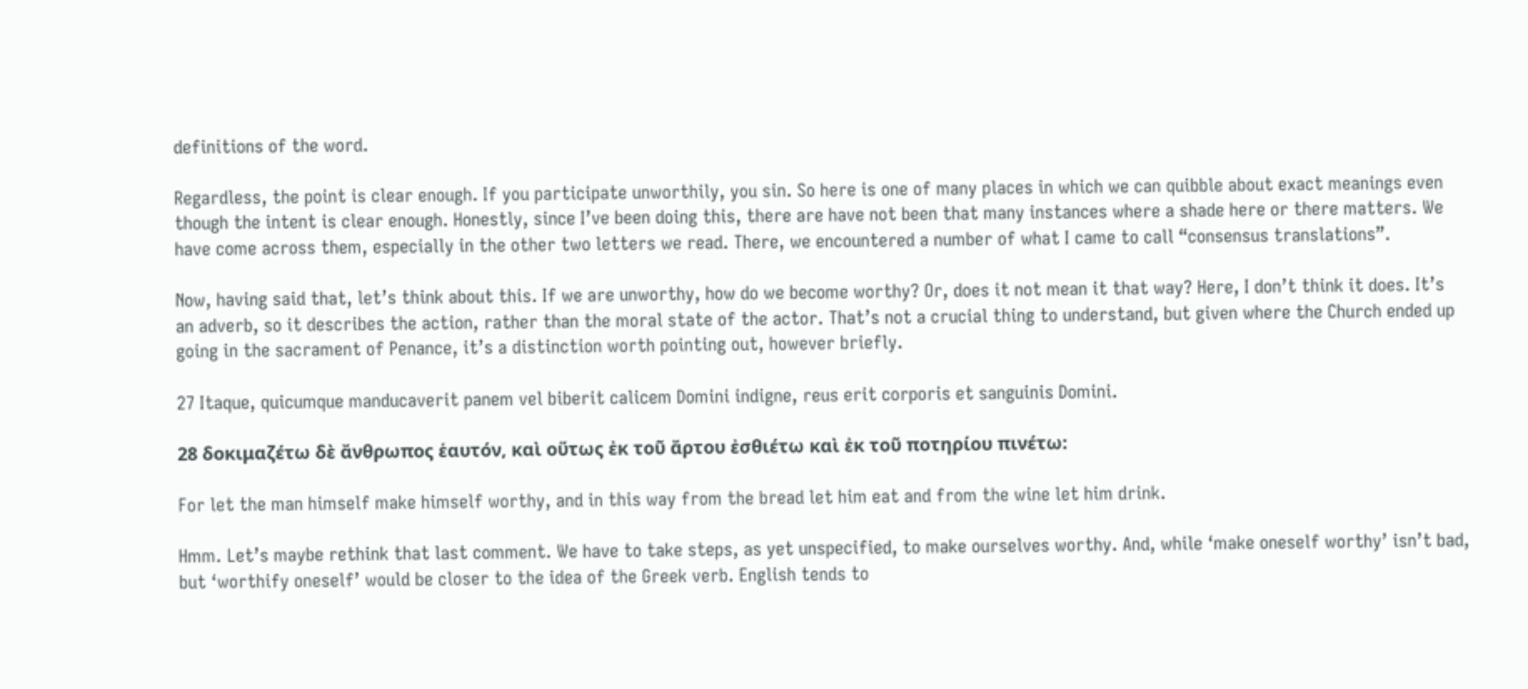definitions of the word.

Regardless, the point is clear enough. If you participate unworthily, you sin. So here is one of many places in which we can quibble about exact meanings even though the intent is clear enough. Honestly, since I’ve been doing this, there are have not been that many instances where a shade here or there matters. We have come across them, especially in the other two letters we read. There, we encountered a number of what I came to call “consensus translations”.

Now, having said that, let’s think about this. If we are unworthy, how do we become worthy? Or, does it not mean it that way? Here, I don’t think it does. It’s an adverb, so it describes the action, rather than the moral state of the actor. That’s not a crucial thing to understand, but given where the Church ended up going in the sacrament of Penance, it’s a distinction worth pointing out, however briefly.

27 Itaque, quicumque manducaverit panem vel biberit calicem Domini indigne, reus erit corporis et sanguinis Domini.

28 δοκιμαζέτω δὲ ἄνθρωπος ἑαυτόν, καὶ οὕτως ἐκ τοῦ ἄρτου ἐσθιέτω καὶ ἐκ τοῦ ποτηρίου πινέτω:

For let the man himself make himself worthy, and in this way from the bread let him eat and from the wine let him drink.

Hmm. Let’s maybe rethink that last comment. We have to take steps, as yet unspecified, to make ourselves worthy. And, while ‘make oneself worthy’ isn’t bad, but ‘worthify oneself’ would be closer to the idea of the Greek verb. English tends to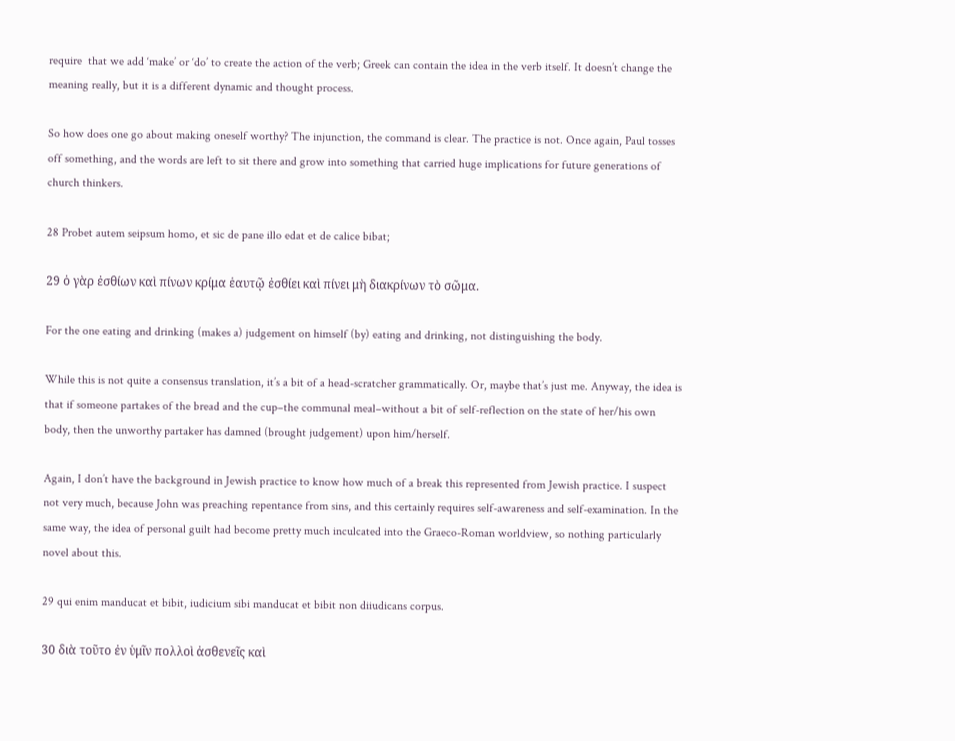require  that we add ‘make’ or ‘do’ to create the action of the verb; Greek can contain the idea in the verb itself. It doesn’t change the meaning really, but it is a different dynamic and thought process.

So how does one go about making oneself worthy? The injunction, the command is clear. The practice is not. Once again, Paul tosses off something, and the words are left to sit there and grow into something that carried huge implications for future generations of church thinkers.

28 Probet autem seipsum homo, et sic de pane illo edat et de calice bibat;

29 ὁ γὰρ ἐσθίων καὶ πίνων κρίμα ἑαυτῷ ἐσθίει καὶ πίνει μὴ διακρίνων τὸ σῶμα.

For the one eating and drinking (makes a) judgement on himself (by) eating and drinking, not distinguishing the body.

While this is not quite a consensus translation, it’s a bit of a head-scratcher grammatically. Or, maybe that’s just me. Anyway, the idea is that if someone partakes of the bread and the cup–the communal meal–without a bit of self-reflection on the state of her/his own body, then the unworthy partaker has damned (brought judgement) upon him/herself.

Again, I don’t have the background in Jewish practice to know how much of a break this represented from Jewish practice. I suspect not very much, because John was preaching repentance from sins, and this certainly requires self-awareness and self-examination. In the same way, the idea of personal guilt had become pretty much inculcated into the Graeco-Roman worldview, so nothing particularly novel about this.

29 qui enim manducat et bibit, iudicium sibi manducat et bibit non diiudicans corpus.

30 διὰ τοῦτο ἐν ὑμῖν πολλοὶ ἀσθενεῖς καὶ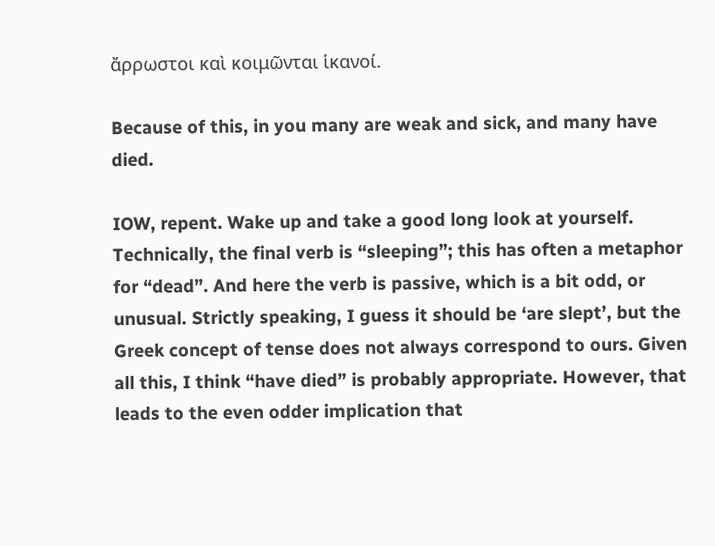ἄρρωστοι καὶ κοιμῶνται ἱκανοί.

Because of this, in you many are weak and sick, and many have died.

IOW, repent. Wake up and take a good long look at yourself.  Technically, the final verb is “sleeping”; this has often a metaphor for “dead”. And here the verb is passive, which is a bit odd, or unusual. Strictly speaking, I guess it should be ‘are slept’, but the Greek concept of tense does not always correspond to ours. Given all this, I think “have died” is probably appropriate. However, that leads to the even odder implication that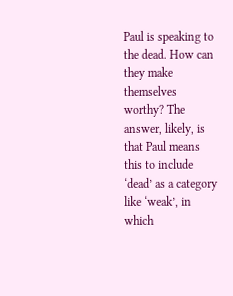Paul is speaking to the dead. How can they make themselves worthy? The answer, likely, is that Paul means this to include ‘dead’ as a category like ‘weak’, in which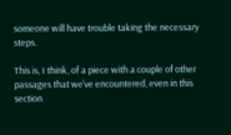someone will have trouble taking the necessary steps.

This is, I think, of a piece with a couple of other passages that we’ve encountered, even in this section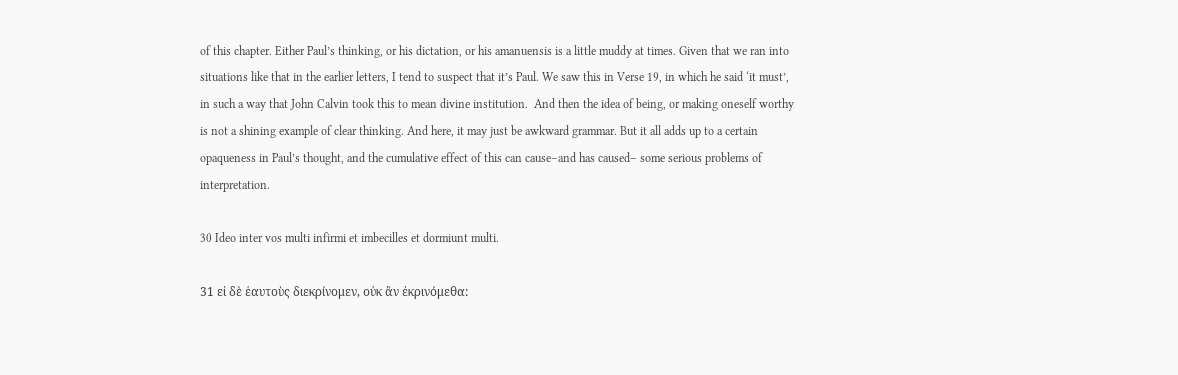of this chapter. Either Paul’s thinking, or his dictation, or his amanuensis is a little muddy at times. Given that we ran into situations like that in the earlier letters, I tend to suspect that it’s Paul. We saw this in Verse 19, in which he said ‘it must’, in such a way that John Calvin took this to mean divine institution.  And then the idea of being, or making oneself worthy is not a shining example of clear thinking. And here, it may just be awkward grammar. But it all adds up to a certain opaqueness in Paul’s thought, and the cumulative effect of this can cause–and has caused– some serious problems of interpretation.

30 Ideo inter vos multi infirmi et imbecilles et dormiunt multi.

31 εἰ δὲ ἑαυτοὺς διεκρίνομεν, οὐκ ἂν ἐκρινόμεθα: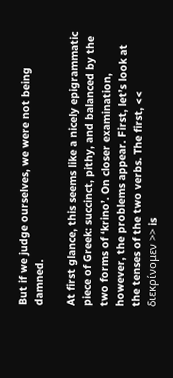But if we judge ourselves, we were not being damned.

At first glance, this seems like a nicely epigrammatic piece of Greek: succinct, pithy, and balanced by the two forms of ‘krino’. On closer examination, however, the problems appear. First, let’s look at the tenses of the two verbs. The first, << διεκρίνομεν >> is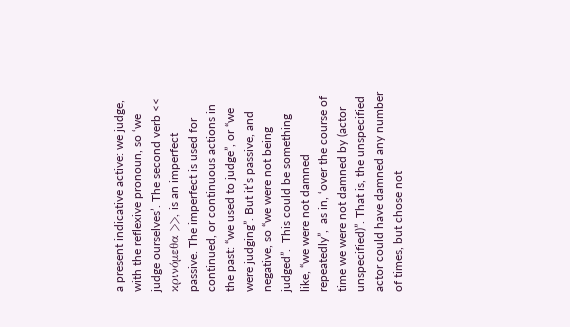a present indicative active: we judge, with the reflexive pronoun, so ‘we judge ourselves’. The second verb << κρινόμεθα >>, is an imperfect passive. The imperfect is used for continued, or continuous actions in the past: “we used to judge”, or “we were judging”. But it’s passive, and negative, so “we were not being judged”.  This could be something like, “we were not damned repeatedly”,  as in, ‘over the course of time we were not damned by (actor unspecified)”. That is, the unspecified actor could have damned any number of times, but chose not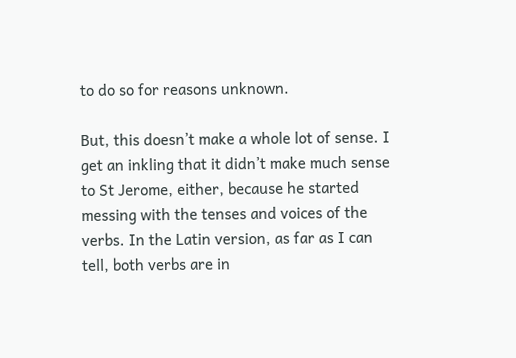to do so for reasons unknown.

But, this doesn’t make a whole lot of sense. I get an inkling that it didn’t make much sense to St Jerome, either, because he started messing with the tenses and voices of the verbs. In the Latin version, as far as I can tell, both verbs are in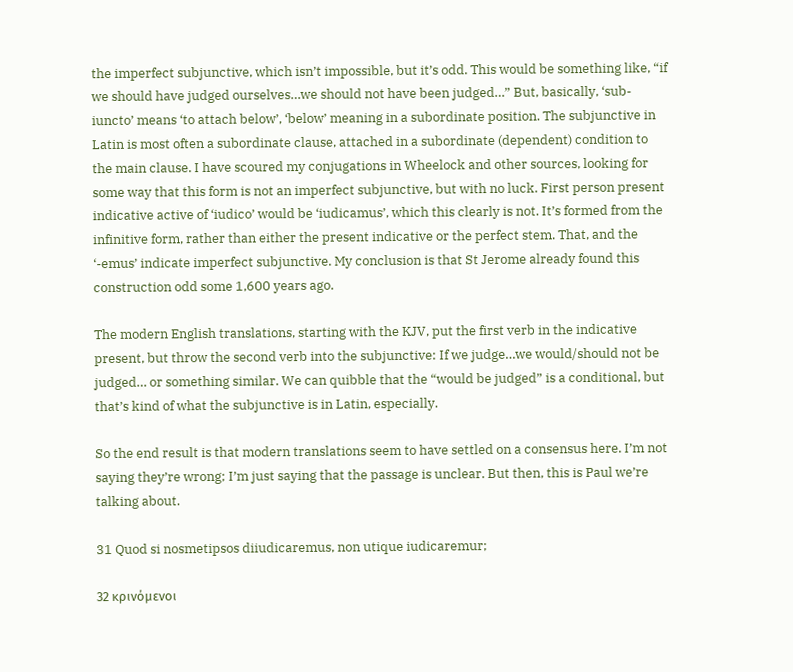the imperfect subjunctive, which isn’t impossible, but it’s odd. This would be something like, “if we should have judged ourselves…we should not have been judged…” But, basically, ‘sub-iuncto’ means ‘to attach below’, ‘below’ meaning in a subordinate position. The subjunctive in Latin is most often a subordinate clause, attached in a subordinate (dependent) condition to the main clause. I have scoured my conjugations in Wheelock and other sources, looking for some way that this form is not an imperfect subjunctive, but with no luck. First person present indicative active of ‘iudico’ would be ‘iudicamus’, which this clearly is not. It’s formed from the infinitive form, rather than either the present indicative or the perfect stem. That, and the ‘-emus’ indicate imperfect subjunctive. My conclusion is that St Jerome already found this construction odd some 1,600 years ago.

The modern English translations, starting with the KJV, put the first verb in the indicative present, but throw the second verb into the subjunctive: If we judge…we would/should not be judged… or something similar. We can quibble that the “would be judged” is a conditional, but that’s kind of what the subjunctive is in Latin, especially.

So the end result is that modern translations seem to have settled on a consensus here. I’m not saying they’re wrong; I’m just saying that the passage is unclear. But then, this is Paul we’re talking about.

31 Quod si nosmetipsos diiudicaremus, non utique iudicaremur;

32 κρινόμενοι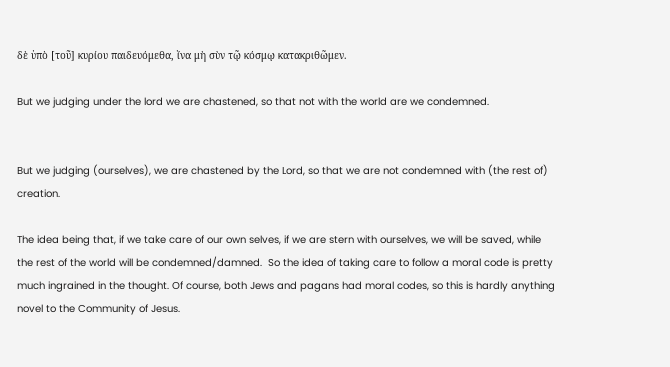δὲ ὑπὸ [τοῦ] κυρίου παιδευόμεθα, ἵνα μὴ σὺν τῷ κόσμῳ κατακριθῶμεν.

But we judging under the lord we are chastened, so that not with the world are we condemned.


But we judging (ourselves), we are chastened by the Lord, so that we are not condemned with (the rest of) creation.

The idea being that, if we take care of our own selves, if we are stern with ourselves, we will be saved, while the rest of the world will be condemned/damned.  So the idea of taking care to follow a moral code is pretty much ingrained in the thought. Of course, both Jews and pagans had moral codes, so this is hardly anything novel to the Community of Jesus.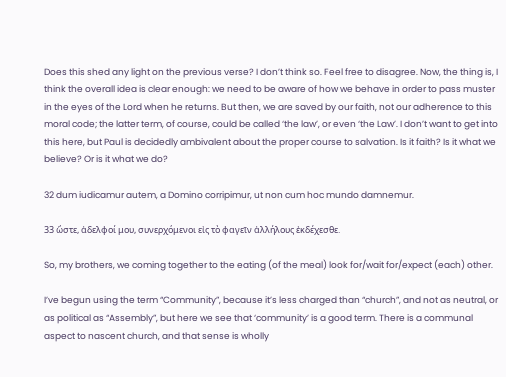Does this shed any light on the previous verse? I don’t think so. Feel free to disagree. Now, the thing is, I think the overall idea is clear enough: we need to be aware of how we behave in order to pass muster in the eyes of the Lord when he returns. But then, we are saved by our faith, not our adherence to this moral code; the latter term, of course, could be called ‘the law’, or even ‘the Law’. I don’t want to get into this here, but Paul is decidedly ambivalent about the proper course to salvation. Is it faith? Is it what we believe? Or is it what we do?

32 dum iudicamur autem, a Domino corripimur, ut non cum hoc mundo damnemur.

33 ὥστε, ἀδελφοί μου, συνερχόμενοι εἰς τὸ φαγεῖν ἀλλήλους ἐκδέχεσθε.

So, my brothers, we coming together to the eating (of the meal) look for/wait for/expect (each) other.

I’ve begun using the term “Community”, because it’s less charged than “church”, and not as neutral, or as political as “Assembly”, but here we see that ‘community’ is a good term. There is a communal aspect to nascent church, and that sense is wholly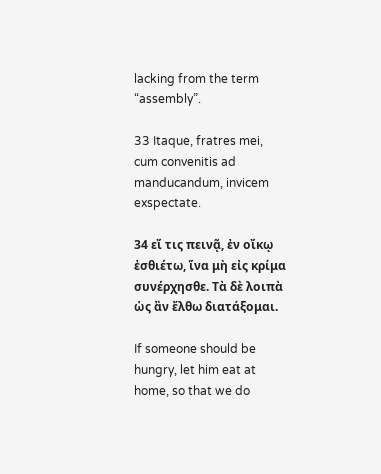lacking from the term “assembly”.

33 Itaque, fratres mei, cum convenitis ad manducandum, invicem exspectate.

34 εἴ τις πεινᾷ, ἐν οἴκῳ ἐσθιέτω, ἵνα μὴ εἰς κρίμα συνέρχησθε. Τὰ δὲ λοιπὰ ὡς ἂν ἔλθω διατάξομαι.

If someone should be hungry, let him eat at home, so that we do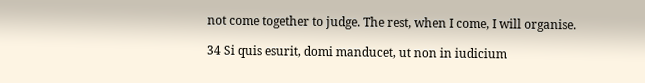not come together to judge. The rest, when I come, I will organise.

34 Si quis esurit, domi manducet, ut non in iudicium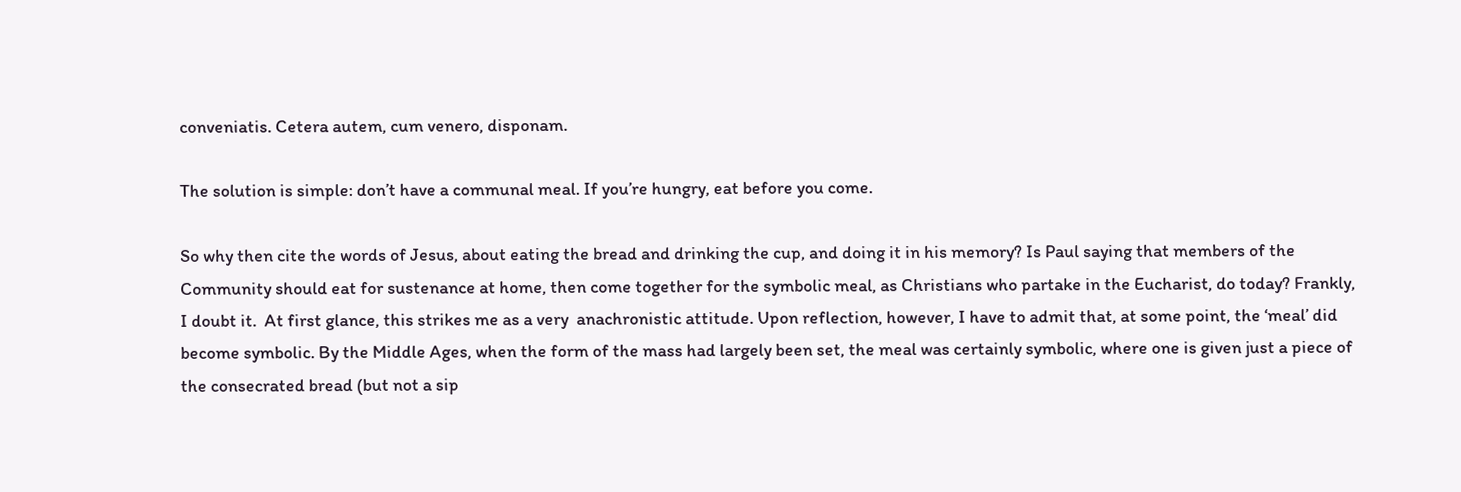conveniatis. Cetera autem, cum venero, disponam.

The solution is simple: don’t have a communal meal. If you’re hungry, eat before you come.

So why then cite the words of Jesus, about eating the bread and drinking the cup, and doing it in his memory? Is Paul saying that members of the Community should eat for sustenance at home, then come together for the symbolic meal, as Christians who partake in the Eucharist, do today? Frankly, I doubt it.  At first glance, this strikes me as a very  anachronistic attitude. Upon reflection, however, I have to admit that, at some point, the ‘meal’ did become symbolic. By the Middle Ages, when the form of the mass had largely been set, the meal was certainly symbolic, where one is given just a piece of the consecrated bread (but not a sip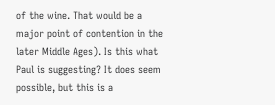of the wine. That would be a major point of contention in the later Middle Ages). Is this what Paul is suggesting? It does seem possible, but this is a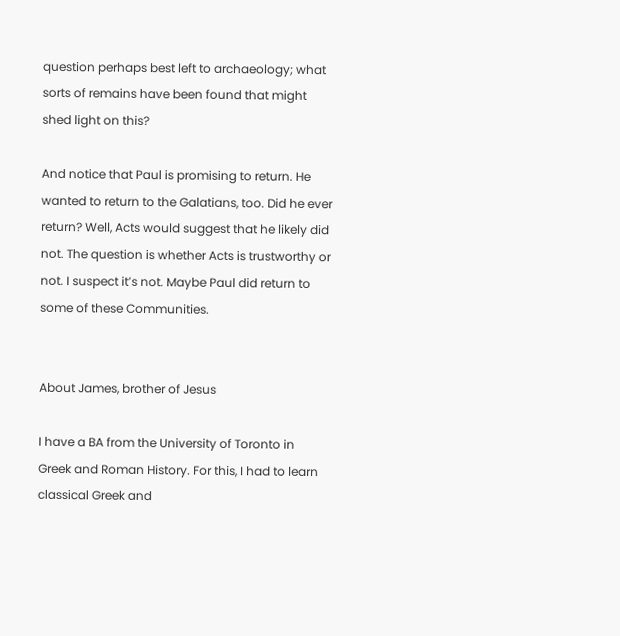question perhaps best left to archaeology; what sorts of remains have been found that might shed light on this?

And notice that Paul is promising to return. He wanted to return to the Galatians, too. Did he ever return? Well, Acts would suggest that he likely did not. The question is whether Acts is trustworthy or not. I suspect it’s not. Maybe Paul did return to some of these Communities.


About James, brother of Jesus

I have a BA from the University of Toronto in Greek and Roman History. For this, I had to learn classical Greek and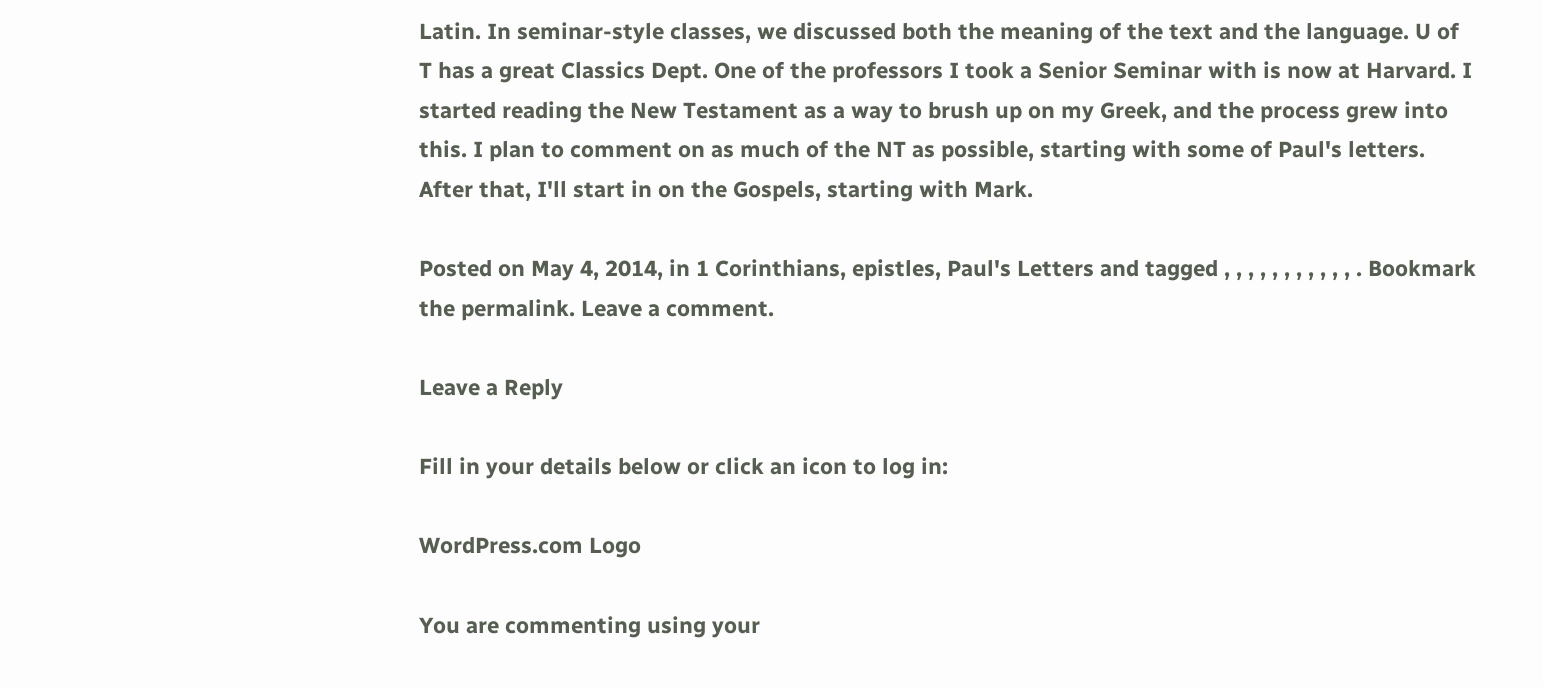Latin. In seminar-style classes, we discussed both the meaning of the text and the language. U of T has a great Classics Dept. One of the professors I took a Senior Seminar with is now at Harvard. I started reading the New Testament as a way to brush up on my Greek, and the process grew into this. I plan to comment on as much of the NT as possible, starting with some of Paul's letters. After that, I'll start in on the Gospels, starting with Mark.

Posted on May 4, 2014, in 1 Corinthians, epistles, Paul's Letters and tagged , , , , , , , , , , , . Bookmark the permalink. Leave a comment.

Leave a Reply

Fill in your details below or click an icon to log in:

WordPress.com Logo

You are commenting using your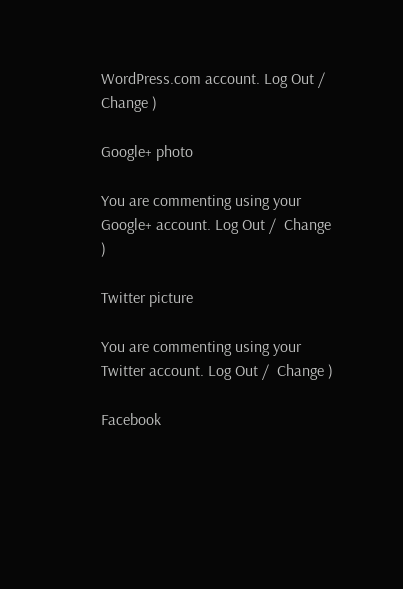WordPress.com account. Log Out /  Change )

Google+ photo

You are commenting using your Google+ account. Log Out /  Change )

Twitter picture

You are commenting using your Twitter account. Log Out /  Change )

Facebook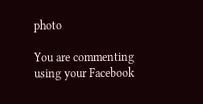photo

You are commenting using your Facebook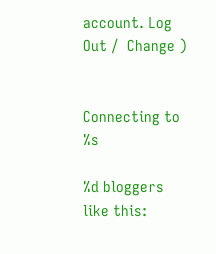account. Log Out /  Change )


Connecting to %s

%d bloggers like this: